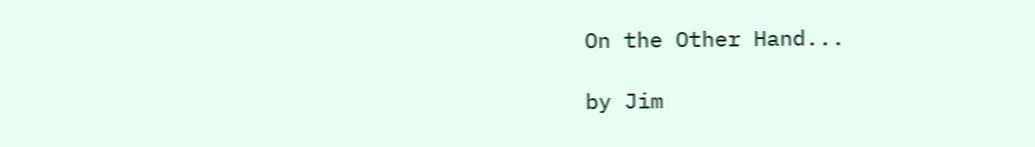On the Other Hand...

by Jim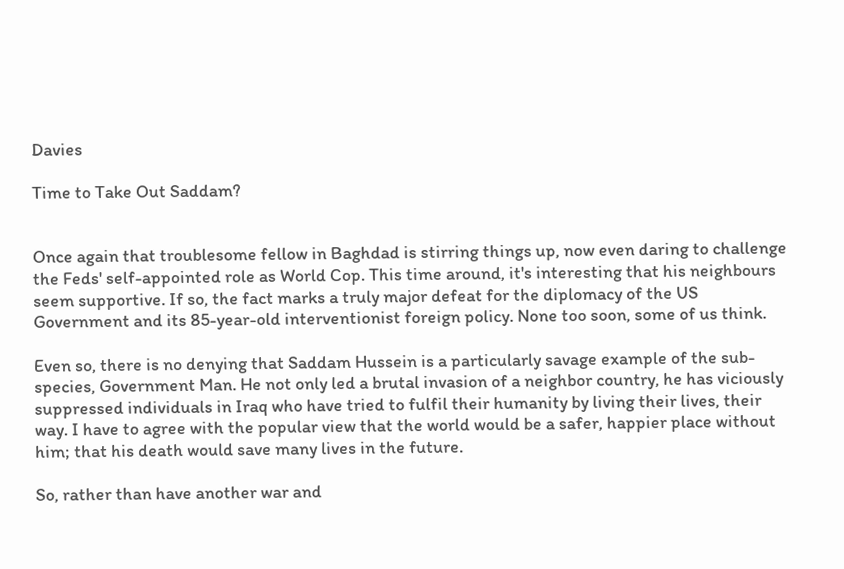Davies

Time to Take Out Saddam?


Once again that troublesome fellow in Baghdad is stirring things up, now even daring to challenge the Feds' self-appointed role as World Cop. This time around, it's interesting that his neighbours seem supportive. If so, the fact marks a truly major defeat for the diplomacy of the US Government and its 85-year-old interventionist foreign policy. None too soon, some of us think.

Even so, there is no denying that Saddam Hussein is a particularly savage example of the sub-species, Government Man. He not only led a brutal invasion of a neighbor country, he has viciously suppressed individuals in Iraq who have tried to fulfil their humanity by living their lives, their way. I have to agree with the popular view that the world would be a safer, happier place without him; that his death would save many lives in the future.

So, rather than have another war and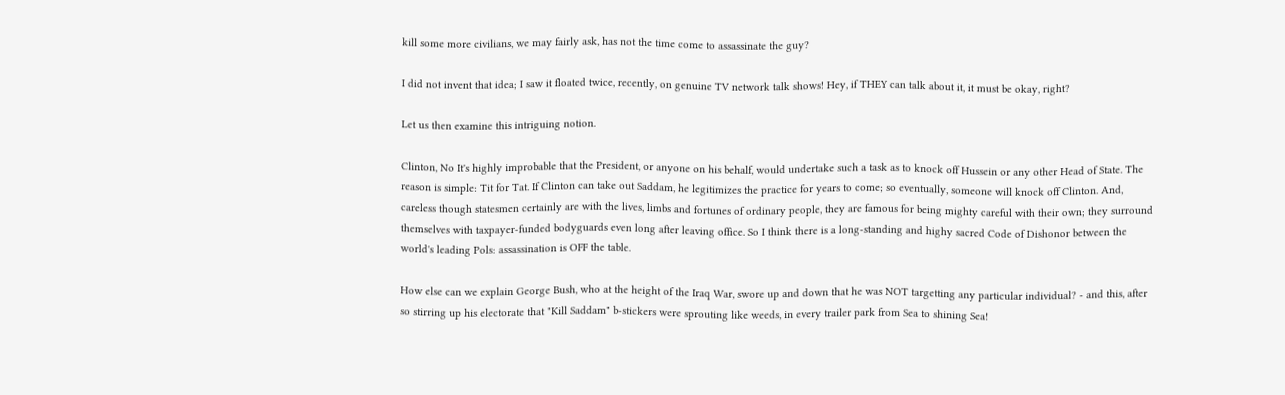kill some more civilians, we may fairly ask, has not the time come to assassinate the guy?

I did not invent that idea; I saw it floated twice, recently, on genuine TV network talk shows! Hey, if THEY can talk about it, it must be okay, right?

Let us then examine this intriguing notion.

Clinton, No It's highly improbable that the President, or anyone on his behalf, would undertake such a task as to knock off Hussein or any other Head of State. The reason is simple: Tit for Tat. If Clinton can take out Saddam, he legitimizes the practice for years to come; so eventually, someone will knock off Clinton. And, careless though statesmen certainly are with the lives, limbs and fortunes of ordinary people, they are famous for being mighty careful with their own; they surround themselves with taxpayer-funded bodyguards even long after leaving office. So I think there is a long-standing and highy sacred Code of Dishonor between the world's leading Pols: assassination is OFF the table.

How else can we explain George Bush, who at the height of the Iraq War, swore up and down that he was NOT targetting any particular individual? - and this, after so stirring up his electorate that "Kill Saddam" b-stickers were sprouting like weeds, in every trailer park from Sea to shining Sea!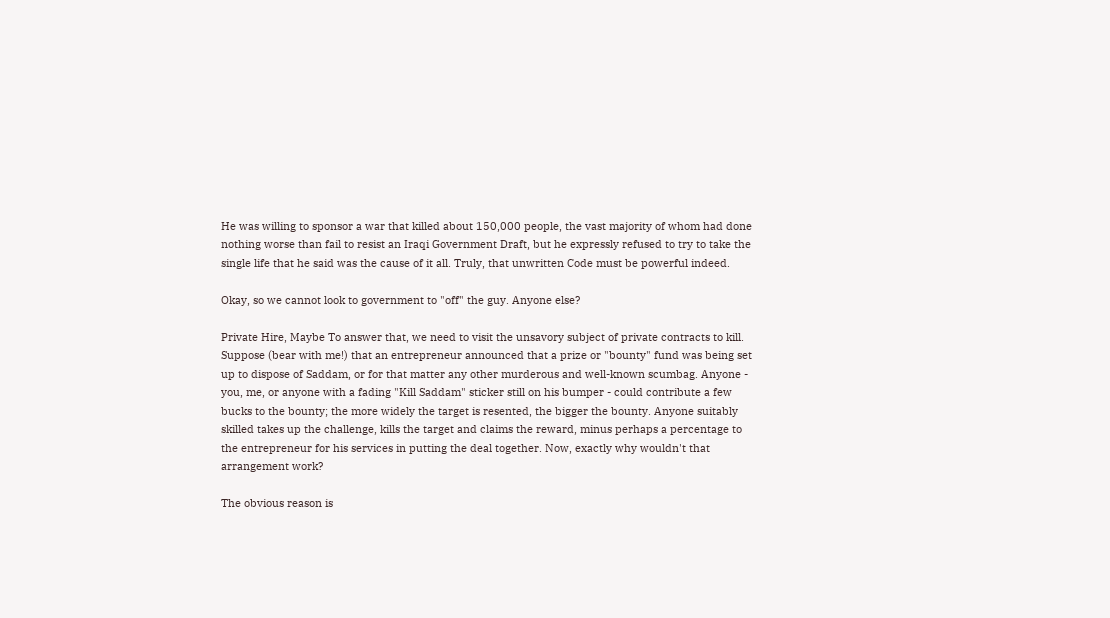He was willing to sponsor a war that killed about 150,000 people, the vast majority of whom had done nothing worse than fail to resist an Iraqi Government Draft, but he expressly refused to try to take the single life that he said was the cause of it all. Truly, that unwritten Code must be powerful indeed.

Okay, so we cannot look to government to "off" the guy. Anyone else?

Private Hire, Maybe To answer that, we need to visit the unsavory subject of private contracts to kill. Suppose (bear with me!) that an entrepreneur announced that a prize or "bounty" fund was being set up to dispose of Saddam, or for that matter any other murderous and well-known scumbag. Anyone - you, me, or anyone with a fading "Kill Saddam" sticker still on his bumper - could contribute a few bucks to the bounty; the more widely the target is resented, the bigger the bounty. Anyone suitably skilled takes up the challenge, kills the target and claims the reward, minus perhaps a percentage to the entrepreneur for his services in putting the deal together. Now, exactly why wouldn't that arrangement work?

The obvious reason is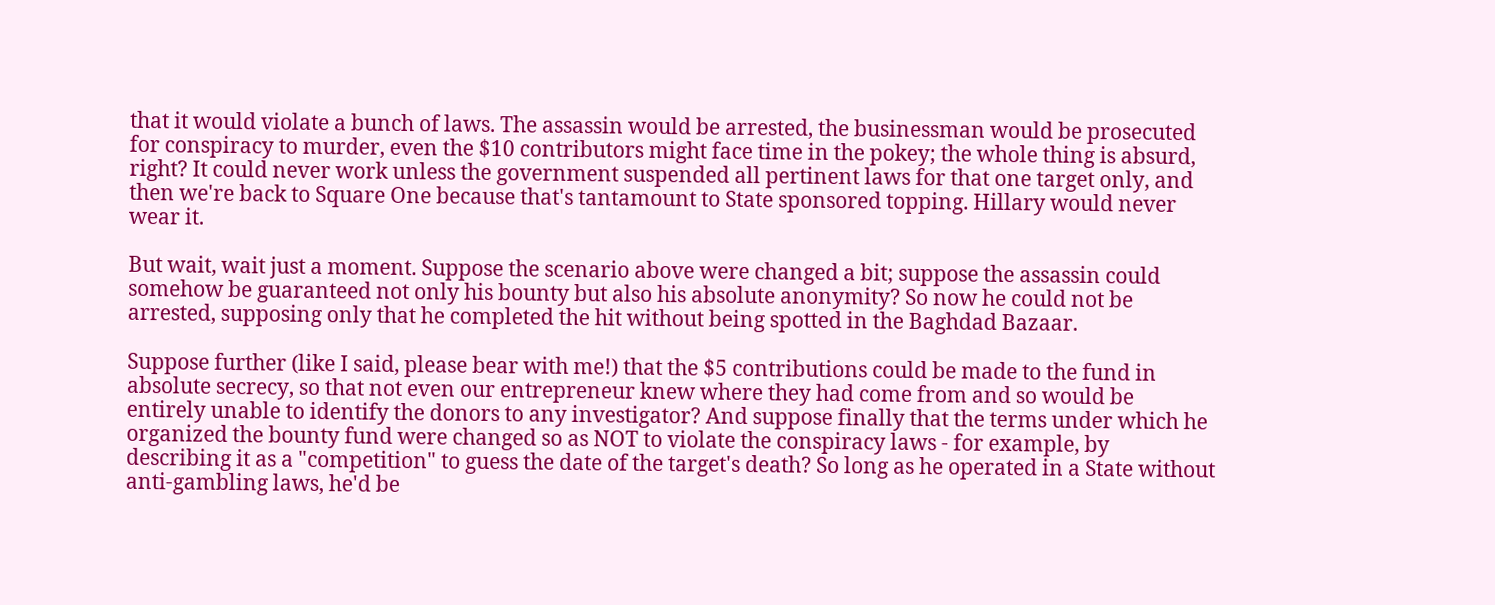that it would violate a bunch of laws. The assassin would be arrested, the businessman would be prosecuted for conspiracy to murder, even the $10 contributors might face time in the pokey; the whole thing is absurd, right? It could never work unless the government suspended all pertinent laws for that one target only, and then we're back to Square One because that's tantamount to State sponsored topping. Hillary would never wear it.

But wait, wait just a moment. Suppose the scenario above were changed a bit; suppose the assassin could somehow be guaranteed not only his bounty but also his absolute anonymity? So now he could not be arrested, supposing only that he completed the hit without being spotted in the Baghdad Bazaar.

Suppose further (like I said, please bear with me!) that the $5 contributions could be made to the fund in absolute secrecy, so that not even our entrepreneur knew where they had come from and so would be entirely unable to identify the donors to any investigator? And suppose finally that the terms under which he organized the bounty fund were changed so as NOT to violate the conspiracy laws - for example, by describing it as a "competition" to guess the date of the target's death? So long as he operated in a State without anti-gambling laws, he'd be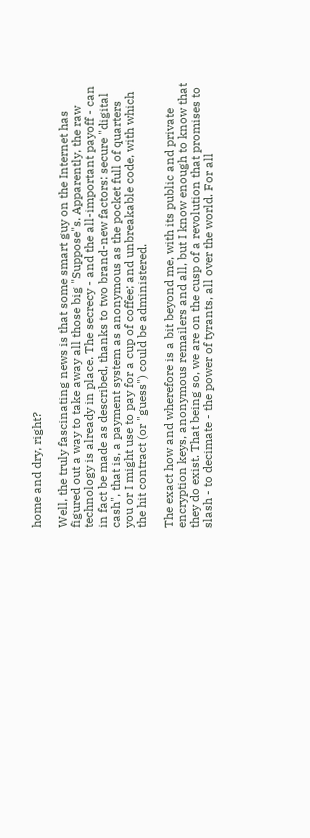home and dry, right?

Well, the truly fascinating news is that some smart guy on the Internet has figured out a way to take away all those big "Suppose"s. Apparently, the raw technology is already in place. The secrecy - and the all-important payoff - can in fact be made as described, thanks to two brand-new factors: secure "digital cash", that is, a payment system as anonymous as the pocket full of quarters you or I might use to pay for a cup of coffee; and unbreakable code, with which the hit contract (or "guess") could be administered.

The exact how and wherefore is a bit beyond me, with its public and private encryption keys, anonymous remailers and all, but I know enough to know that they do exist. That being so, we are on the cusp of a revolution that promises to slash - to decimate - the power of tyrants, all over the world. For all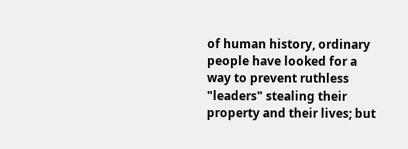of human history, ordinary people have looked for a way to prevent ruthless "leaders" stealing their property and their lives; but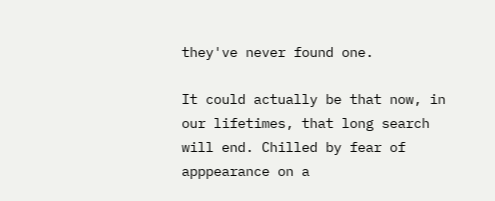they've never found one.

It could actually be that now, in our lifetimes, that long search will end. Chilled by fear of apppearance on a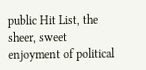public Hit List, the sheer, sweet enjoyment of political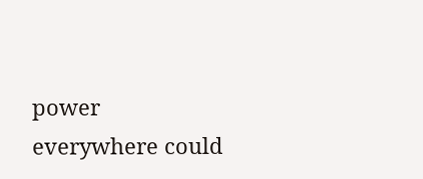power everywhere could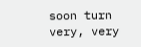soon turn very, very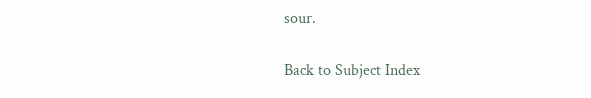sour.

Back to Subject Index